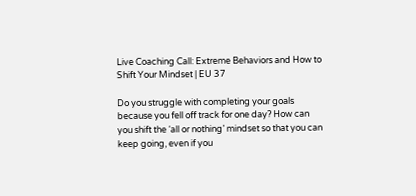Live Coaching Call: Extreme Behaviors and How to Shift Your Mindset | EU 37

Do you struggle with completing your goals because you fell off track for one day? How can you shift the ‘all or nothing’ mindset so that you can keep going, even if you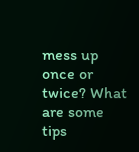mess up once or twice? What are some tips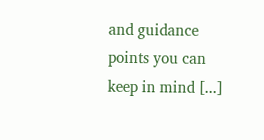and guidance points you can keep in mind [...]